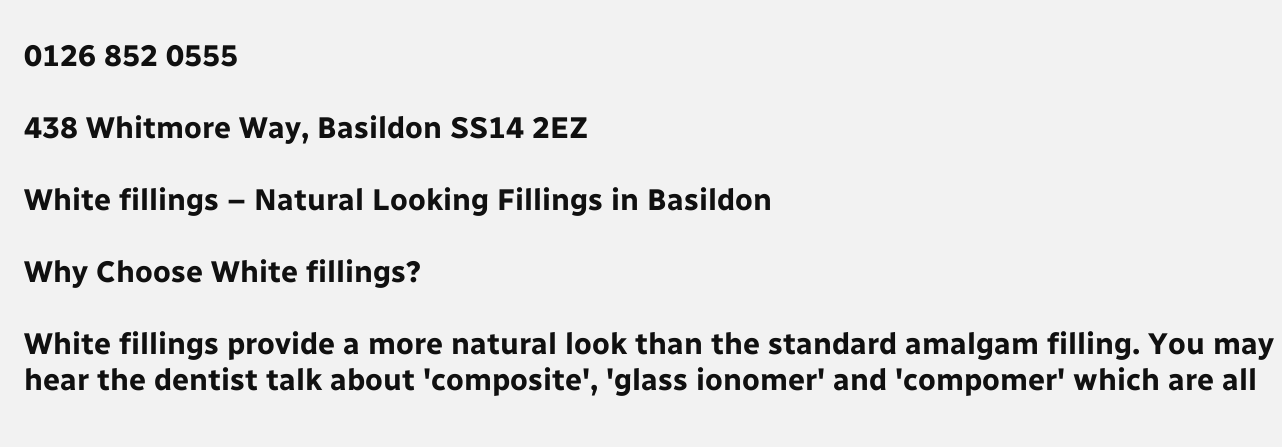0126 852 0555

438 Whitmore Way, Basildon SS14 2EZ

White fillings – Natural Looking Fillings in Basildon

Why Choose White fillings?

White fillings provide a more natural look than the standard amalgam filling. You may hear the dentist talk about 'composite', 'glass ionomer' and 'compomer' which are all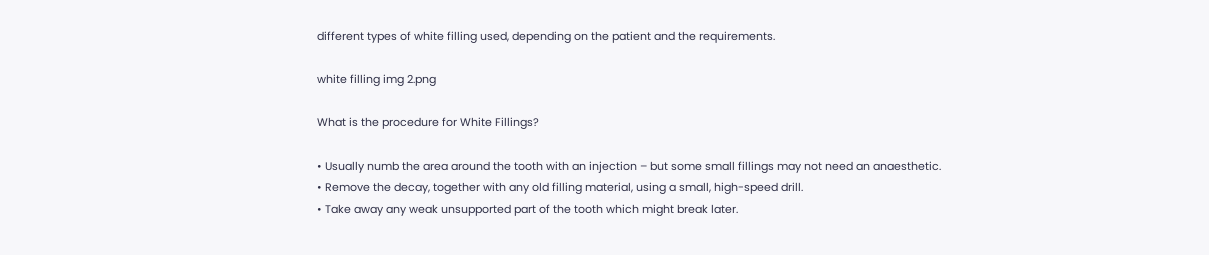different types of white filling used, depending on the patient and the requirements.

white filling img 2.png

What is the procedure for White Fillings?

• Usually numb the area around the tooth with an injection – but some small fillings may not need an anaesthetic.
• Remove the decay, together with any old filling material, using a small, high-speed drill.
• Take away any weak unsupported part of the tooth which might break later.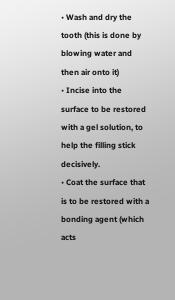• Wash and dry the tooth (this is done by blowing water and then air onto it)
• Incise into the surface to be restored with a gel solution, to help the filling stick decisively.
• Coat the surface that is to be restored with a bonding agent (which acts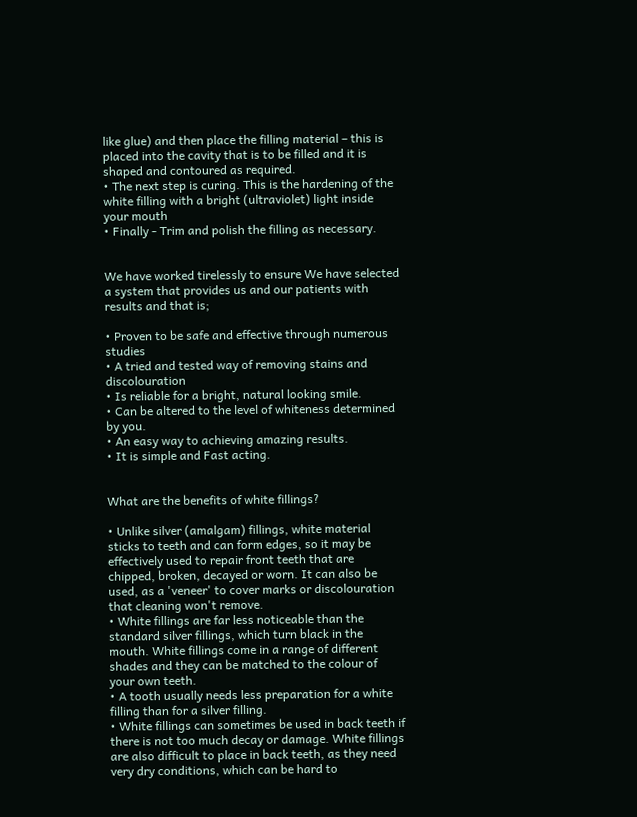like glue) and then place the filling material – this is placed into the cavity that is to be filled and it is shaped and contoured as required.
• The next step is curing. This is the hardening of the white filling with a bright (ultraviolet) light inside your mouth
• Finally - Trim and polish the filling as necessary.


We have worked tirelessly to ensure We have selected a system that provides us and our patients with results and that is;

• Proven to be safe and effective through numerous studies
• A tried and tested way of removing stains and discolouration
• Is reliable for a bright, natural looking smile.
• Can be altered to the level of whiteness determined by you.
• An easy way to achieving amazing results.
• It is simple and Fast acting.


What are the benefits of white fillings?

• Unlike silver (amalgam) fillings, white material sticks to teeth and can form edges, so it may be effectively used to repair front teeth that are chipped, broken, decayed or worn. It can also be used, as a 'veneer' to cover marks or discolouration that cleaning won't remove.
• White fillings are far less noticeable than the standard silver fillings, which turn black in the mouth. White fillings come in a range of different shades and they can be matched to the colour of your own teeth.
• A tooth usually needs less preparation for a white filling than for a silver filling.
• White fillings can sometimes be used in back teeth if there is not too much decay or damage. White fillings are also difficult to place in back teeth, as they need very dry conditions, which can be hard to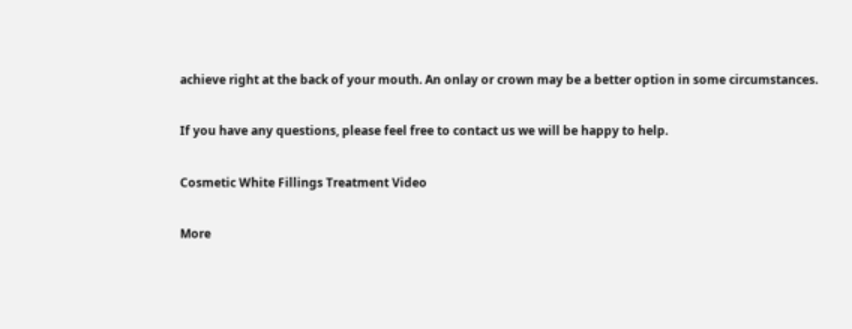achieve right at the back of your mouth. An onlay or crown may be a better option in some circumstances.

If you have any questions, please feel free to contact us we will be happy to help.

Cosmetic White Fillings Treatment Video

More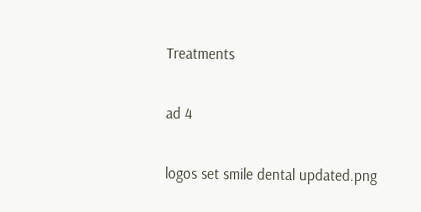Treatments

ad 4

logos set smile dental updated.png